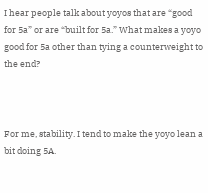I hear people talk about yoyos that are “good for 5a” or are “built for 5a.” What makes a yoyo good for 5a other than tying a counterweight to the end?



For me, stability. I tend to make the yoyo lean a bit doing 5A.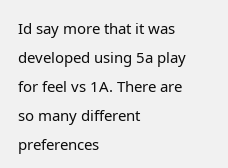Id say more that it was developed using 5a play for feel vs 1A. There are so many different preferences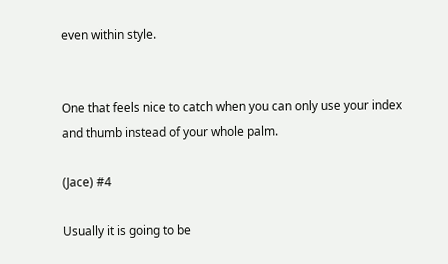even within style.


One that feels nice to catch when you can only use your index and thumb instead of your whole palm.

(Jace) #4

Usually it is going to be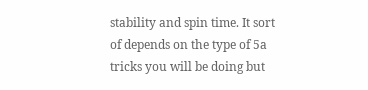stability and spin time. It sort of depends on the type of 5a tricks you will be doing but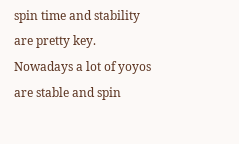spin time and stability are pretty key. Nowadays a lot of yoyos are stable and spin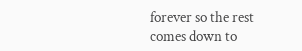forever so the rest comes down to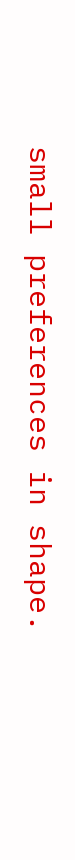small preferences in shape.